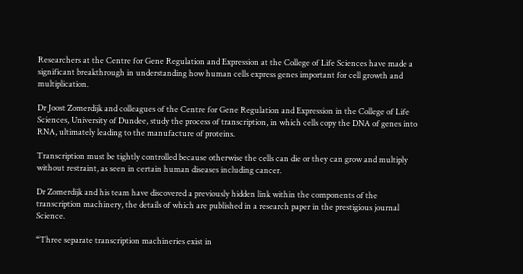Researchers at the Centre for Gene Regulation and Expression at the College of Life Sciences have made a significant breakthrough in understanding how human cells express genes important for cell growth and multiplication.

Dr Joost Zomerdijk and colleagues of the Centre for Gene Regulation and Expression in the College of Life Sciences, University of Dundee, study the process of transcription, in which cells copy the DNA of genes into RNA, ultimately leading to the manufacture of proteins.

Transcription must be tightly controlled because otherwise the cells can die or they can grow and multiply without restraint, as seen in certain human diseases including cancer.

Dr Zomerdijk and his team have discovered a previously hidden link within the components of the transcription machinery, the details of which are published in a research paper in the prestigious journal Science.

“Three separate transcription machineries exist in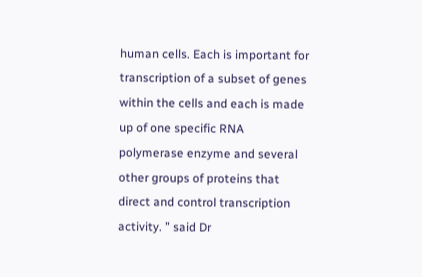human cells. Each is important for transcription of a subset of genes within the cells and each is made up of one specific RNA polymerase enzyme and several other groups of proteins that direct and control transcription activity. ” said Dr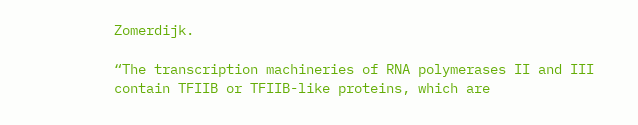Zomerdijk.

“The transcription machineries of RNA polymerases II and III contain TFIIB or TFIIB-like proteins, which are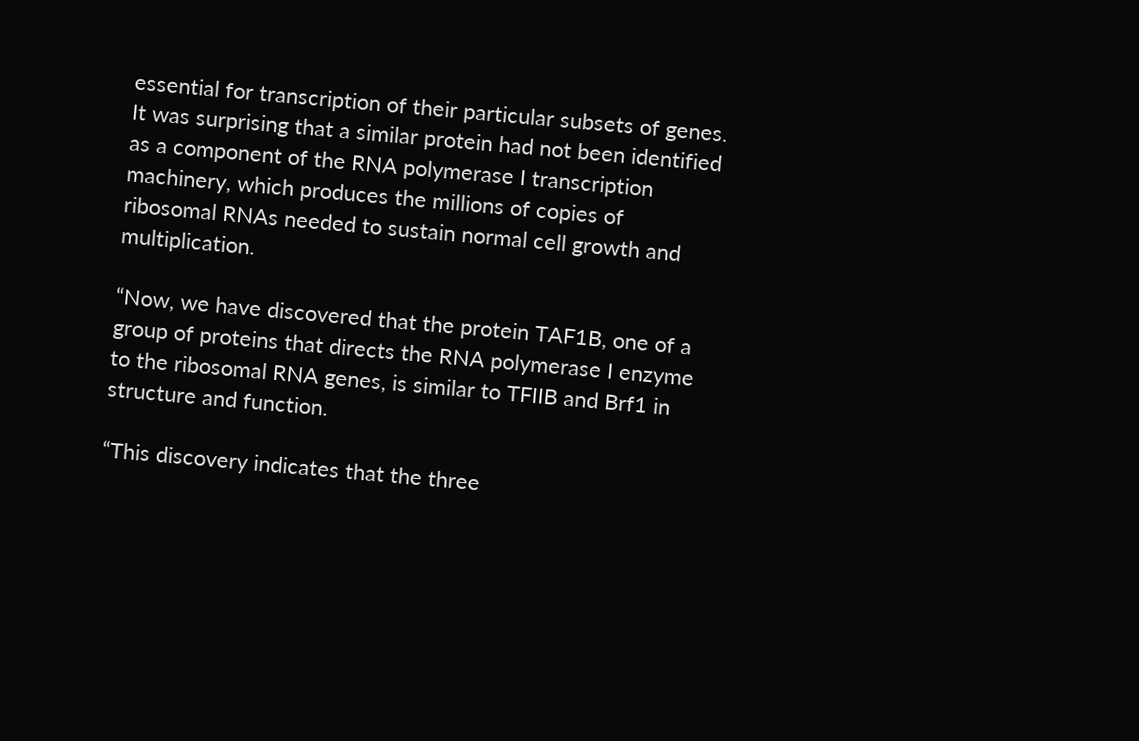essential for transcription of their particular subsets of genes. It was surprising that a similar protein had not been identified as a component of the RNA polymerase I transcription machinery, which produces the millions of copies of ribosomal RNAs needed to sustain normal cell growth and multiplication.

“Now, we have discovered that the protein TAF1B, one of a group of proteins that directs the RNA polymerase I enzyme to the ribosomal RNA genes, is similar to TFIIB and Brf1 in structure and function.

“This discovery indicates that the three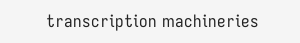transcription machineries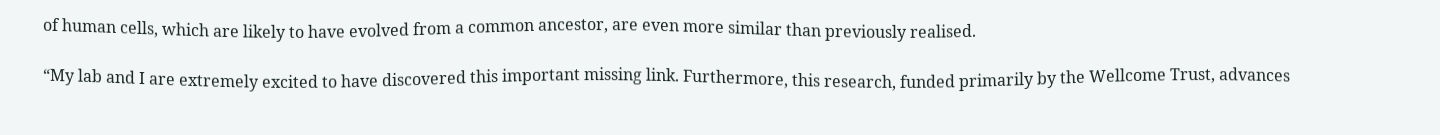of human cells, which are likely to have evolved from a common ancestor, are even more similar than previously realised.

“My lab and I are extremely excited to have discovered this important missing link. Furthermore, this research, funded primarily by the Wellcome Trust, advances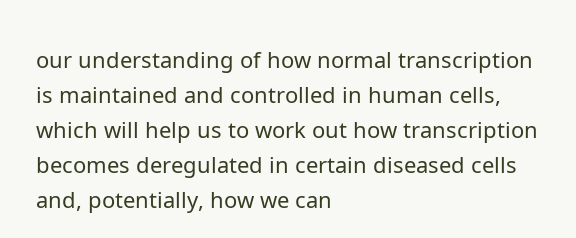our understanding of how normal transcription is maintained and controlled in human cells, which will help us to work out how transcription becomes deregulated in certain diseased cells and, potentially, how we can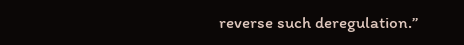reverse such deregulation.”